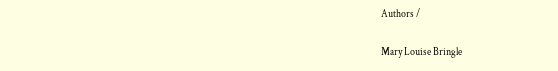Authors /

Mary Louise Bringle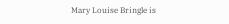Mary Louise Bringle is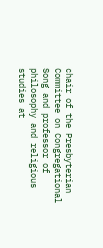chair of the Presbyterian Committee on Congregational Song and professor of philosophy and religious studies at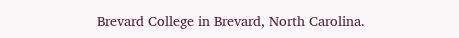Brevard College in Brevard, North Carolina.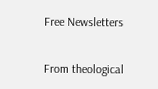Free Newsletters

From theological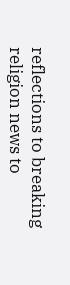reflections to breaking religion news to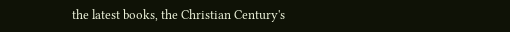the latest books, the Christian Century's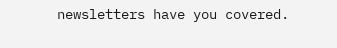newsletters have you covered.